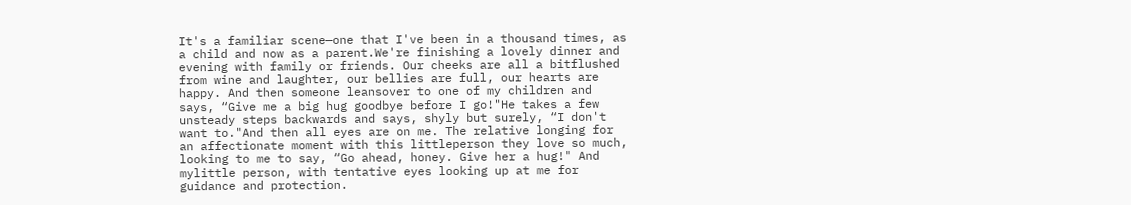It's a familiar scene—one that I've been in a thousand times, as a child and now as a parent.We're finishing a lovely dinner and evening with family or friends. Our cheeks are all a bitflushed from wine and laughter, our bellies are full, our hearts are happy. And then someone leansover to one of my children and says, “Give me a big hug goodbye before I go!"He takes a few unsteady steps backwards and says, shyly but surely, “I don't want to."And then all eyes are on me. The relative longing for an affectionate moment with this littleperson they love so much, looking to me to say, “Go ahead, honey. Give her a hug!" And mylittle person, with tentative eyes looking up at me for guidance and protection.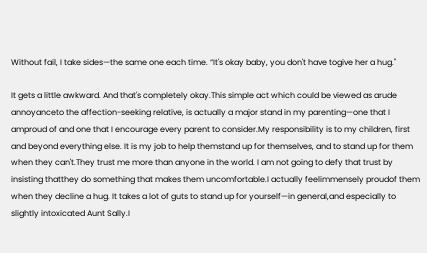Without fail, I take sides—the same one each time. “It's okay baby, you don't have togive her a hug."

It gets a little awkward. And that's completely okay.This simple act which could be viewed as arude annoyanceto the affection-seeking relative, is actually a major stand in my parenting—one that I amproud of and one that I encourage every parent to consider.My responsibility is to my children, first and beyond everything else. It is my job to help themstand up for themselves, and to stand up for them when they can't.They trust me more than anyone in the world. I am not going to defy that trust by insisting thatthey do something that makes them uncomfortable.I actually feelimmensely proudof them when they decline a hug. It takes a lot of guts to stand up for yourself—in general,and especially to slightly intoxicated Aunt Sally.I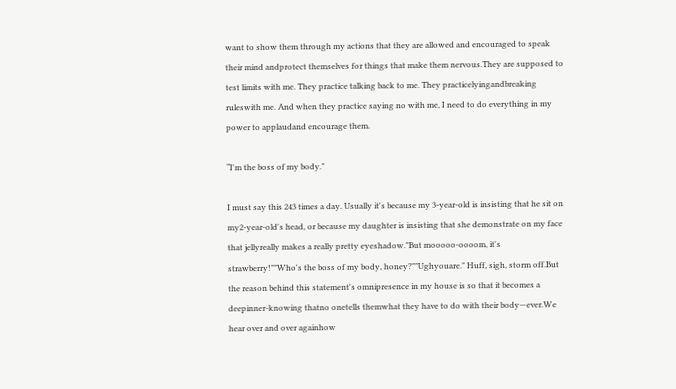want to show them through my actions that they are allowed and encouraged to speak their mind andprotect themselves for things that make them nervous.They are supposed to test limits with me. They practice talking back to me. They practicelyingandbreaking ruleswith me. And when they practice saying no with me, I need to do everything in my power to applaudand encourage them.

“I'm the boss of my body."

I must say this 243 times a day. Usually it's because my 3-year-old is insisting that he sit on my2-year-old's head, or because my daughter is insisting that she demonstrate on my face that jellyreally makes a really pretty eyeshadow."But mooooo-oooom, it's strawberry!""Who's the boss of my body, honey?""Ughyouare." Huff, sigh, storm off.But the reason behind this statement's omnipresence in my house is so that it becomes a deepinner-knowing thatno onetells themwhat they have to do with their body—ever.We hear over and over againhow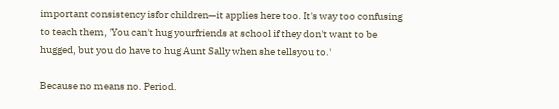important consistency isfor children—it applies here too. It's way too confusing to teach them, 'You can't hug yourfriends at school if they don't want to be hugged, but you do have to hug Aunt Sally when she tellsyou to.'

Because no means no. Period.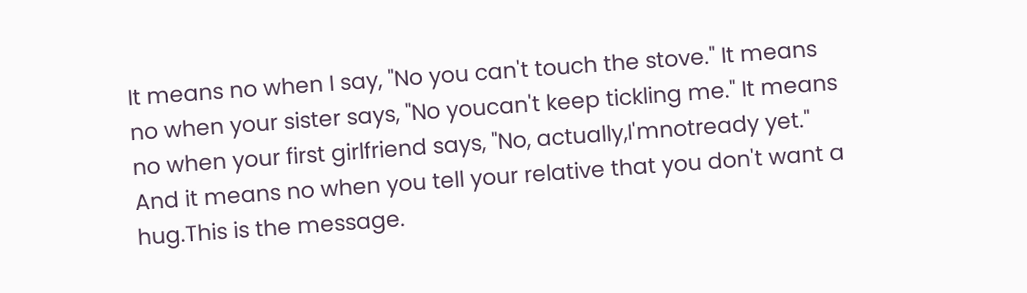It means no when I say, "No you can't touch the stove." It means no when your sister says, "No youcan't keep tickling me." It means no when your first girlfriend says, "No, actually,I'mnotready yet." And it means no when you tell your relative that you don't want a hug.This is the message.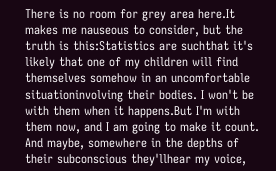There is no room for grey area here.It makes me nauseous to consider, but the truth is this:Statistics are suchthat it's likely that one of my children will find themselves somehow in an uncomfortable situationinvolving their bodies. I won't be with them when it happens.But I'm with them now, and I am going to make it count. And maybe, somewhere in the depths of their subconscious they'llhear my voice,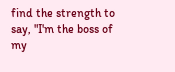find the strength to say, "I'm the boss of my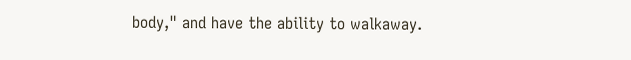body," and have the ability to walkaway.